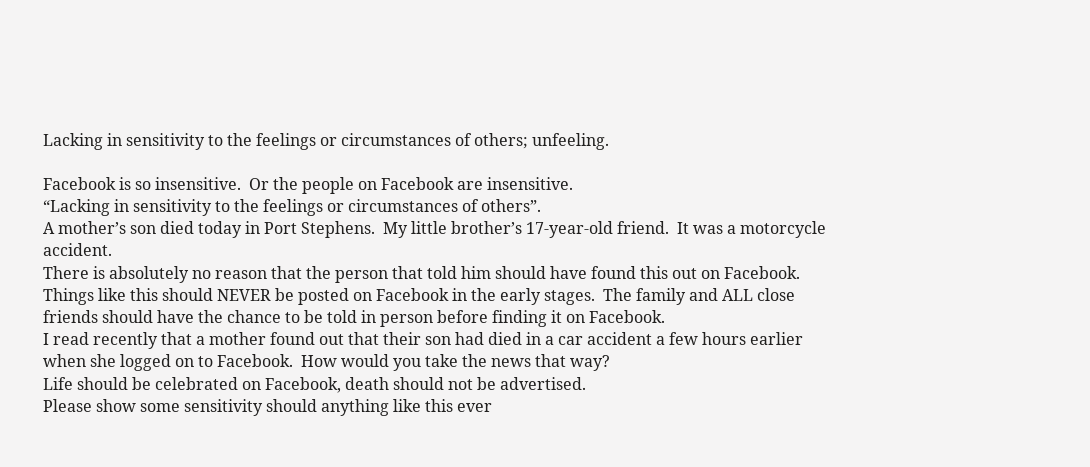Lacking in sensitivity to the feelings or circumstances of others; unfeeling.

Facebook is so insensitive.  Or the people on Facebook are insensitive.
“Lacking in sensitivity to the feelings or circumstances of others”.
A mother’s son died today in Port Stephens.  My little brother’s 17-year-old friend.  It was a motorcycle accident.
There is absolutely no reason that the person that told him should have found this out on Facebook.
Things like this should NEVER be posted on Facebook in the early stages.  The family and ALL close friends should have the chance to be told in person before finding it on Facebook.
I read recently that a mother found out that their son had died in a car accident a few hours earlier when she logged on to Facebook.  How would you take the news that way?
Life should be celebrated on Facebook, death should not be advertised.
Please show some sensitivity should anything like this ever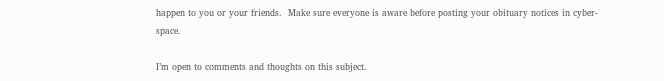happen to you or your friends.  Make sure everyone is aware before posting your obituary notices in cyber-space.

I’m open to comments and thoughts on this subject.